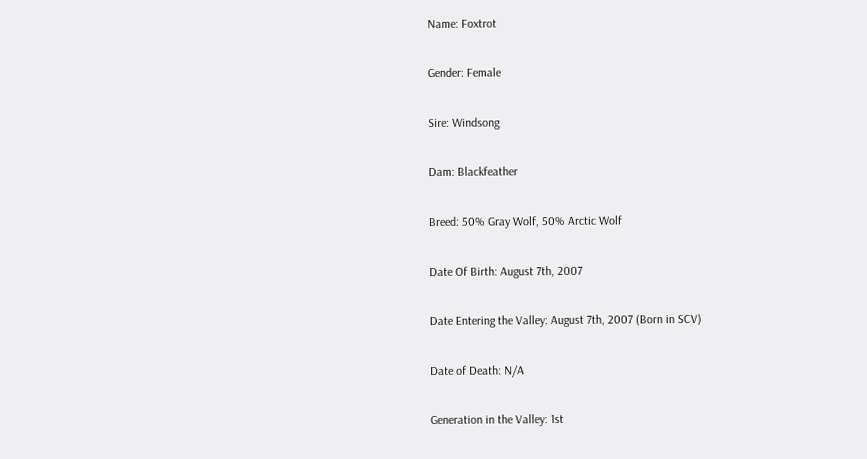Name: Foxtrot

Gender: Female

Sire: Windsong

Dam: Blackfeather

Breed: 50% Gray Wolf, 50% Arctic Wolf

Date Of Birth: August 7th, 2007

Date Entering the Valley: August 7th, 2007 (Born in SCV)

Date of Death: N/A

Generation in the Valley: 1st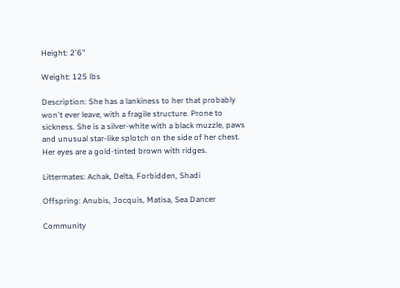Height: 2'6"

Weight: 125 lbs

Description: She has a lankiness to her that probably won't ever leave, with a fragile structure. Prone to sickness. She is a silver-white with a black muzzle, paws and unusual star-like splotch on the side of her chest. Her eyes are a gold-tinted brown with ridges.

Littermates: Achak, Delta, Forbidden, Shadi

Offspring: Anubis, Jocquis, Matisa, Sea Dancer

Community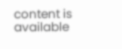content is available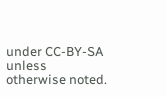under CC-BY-SA unless otherwise noted.